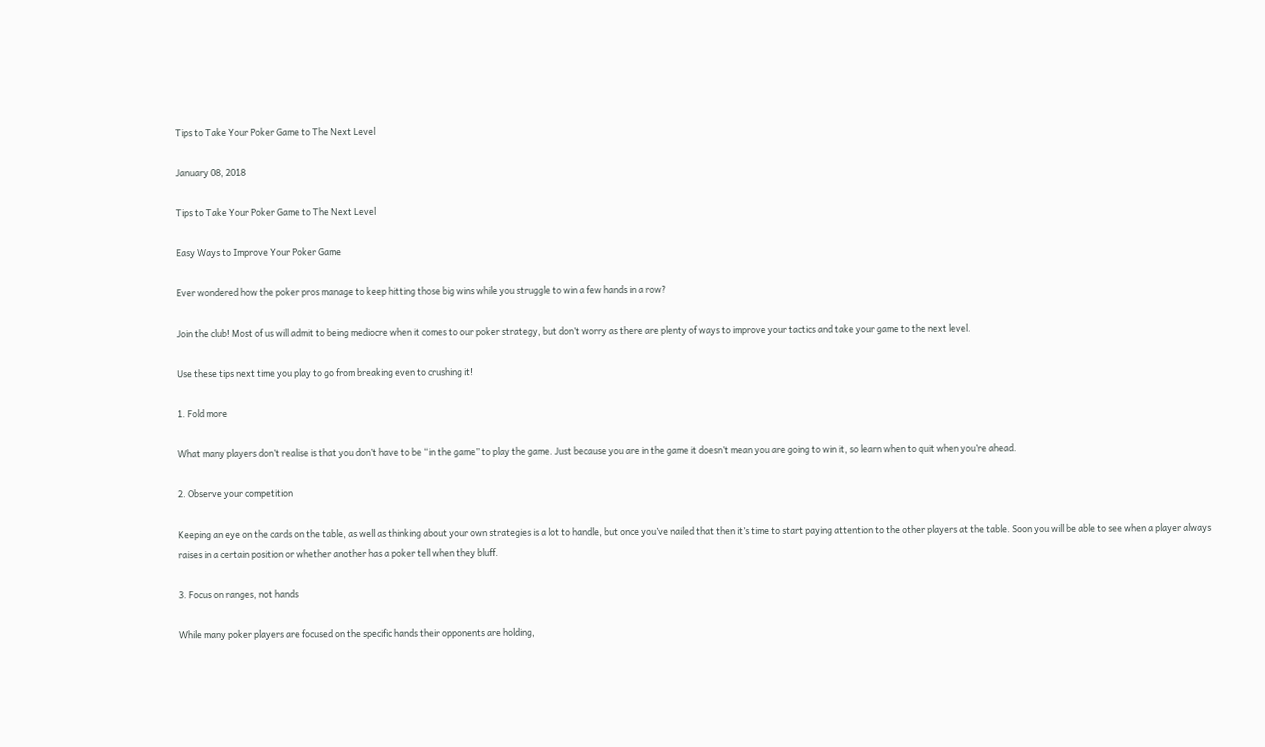Tips to Take Your Poker Game to The Next Level

January 08, 2018

Tips to Take Your Poker Game to The Next Level

Easy Ways to Improve Your Poker Game

Ever wondered how the poker pros manage to keep hitting those big wins while you struggle to win a few hands in a row?

Join the club! Most of us will admit to being mediocre when it comes to our poker strategy, but don’t worry as there are plenty of ways to improve your tactics and take your game to the next level.

Use these tips next time you play to go from breaking even to crushing it!

1. Fold more

What many players don’t realise is that you don’t have to be “in the game” to play the game. Just because you are in the game it doesn’t mean you are going to win it, so learn when to quit when you’re ahead.

2. Observe your competition

Keeping an eye on the cards on the table, as well as thinking about your own strategies is a lot to handle, but once you’ve nailed that then it’s time to start paying attention to the other players at the table. Soon you will be able to see when a player always raises in a certain position or whether another has a poker tell when they bluff.

3. Focus on ranges, not hands

While many poker players are focused on the specific hands their opponents are holding,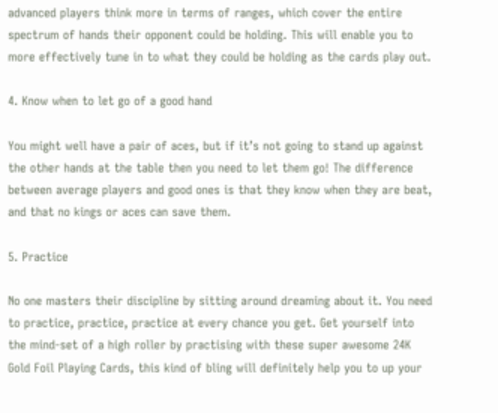advanced players think more in terms of ranges, which cover the entire spectrum of hands their opponent could be holding. This will enable you to more effectively tune in to what they could be holding as the cards play out.

4. Know when to let go of a good hand

You might well have a pair of aces, but if it’s not going to stand up against the other hands at the table then you need to let them go! The difference between average players and good ones is that they know when they are beat, and that no kings or aces can save them.

5. Practice

No one masters their discipline by sitting around dreaming about it. You need to practice, practice, practice at every chance you get. Get yourself into the mind-set of a high roller by practising with these super awesome 24K Gold Foil Playing Cards, this kind of bling will definitely help you to up your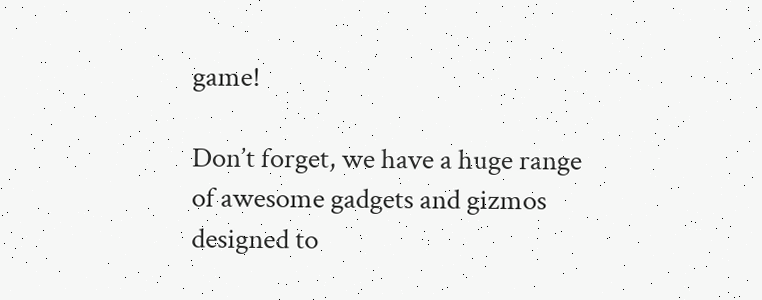game!

Don’t forget, we have a huge range of awesome gadgets and gizmos designed to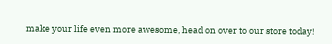make your life even more awesome, head on over to our store today!